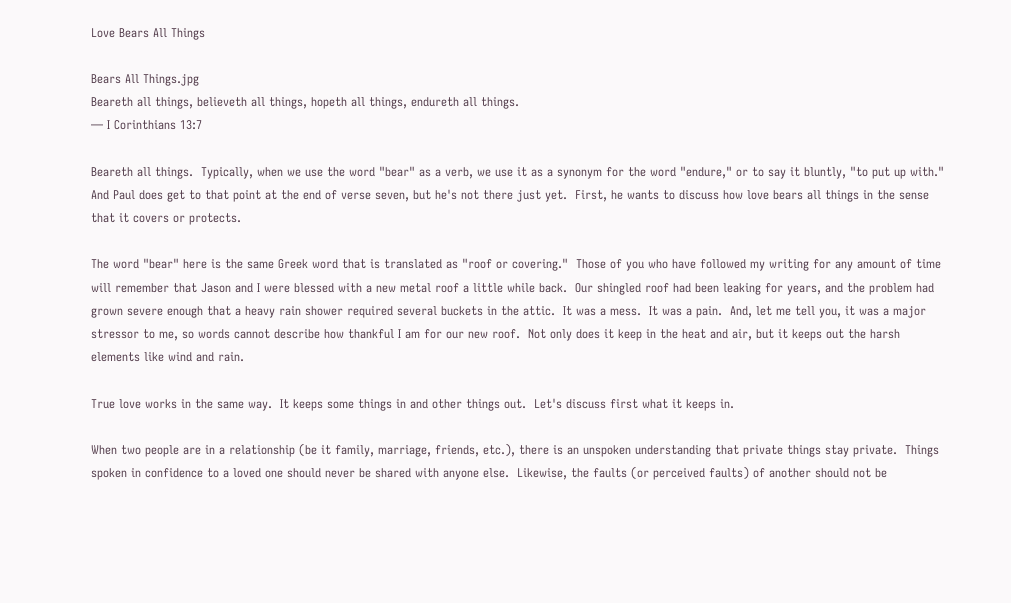Love Bears All Things

Bears All Things.jpg
Beareth all things, believeth all things, hopeth all things, endureth all things.
— I Corinthians 13:7

Beareth all things.  Typically, when we use the word "bear" as a verb, we use it as a synonym for the word "endure," or to say it bluntly, "to put up with."  And Paul does get to that point at the end of verse seven, but he's not there just yet.  First, he wants to discuss how love bears all things in the sense that it covers or protects.

The word "bear" here is the same Greek word that is translated as "roof or covering."  Those of you who have followed my writing for any amount of time will remember that Jason and I were blessed with a new metal roof a little while back.  Our shingled roof had been leaking for years, and the problem had grown severe enough that a heavy rain shower required several buckets in the attic.  It was a mess.  It was a pain.  And, let me tell you, it was a major stressor to me, so words cannot describe how thankful I am for our new roof.  Not only does it keep in the heat and air, but it keeps out the harsh elements like wind and rain.

True love works in the same way.  It keeps some things in and other things out.  Let's discuss first what it keeps in.

When two people are in a relationship (be it family, marriage, friends, etc.), there is an unspoken understanding that private things stay private.  Things spoken in confidence to a loved one should never be shared with anyone else.  Likewise, the faults (or perceived faults) of another should not be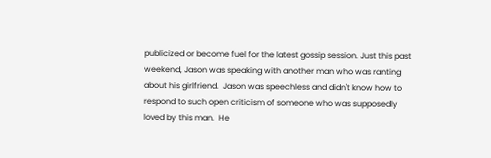publicized or become fuel for the latest gossip session. Just this past weekend, Jason was speaking with another man who was ranting about his girlfriend.  Jason was speechless and didn't know how to respond to such open criticism of someone who was supposedly loved by this man.  He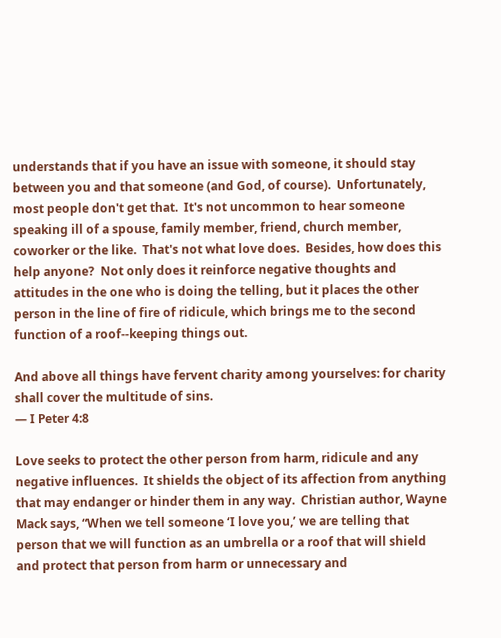understands that if you have an issue with someone, it should stay between you and that someone (and God, of course).  Unfortunately, most people don't get that.  It's not uncommon to hear someone speaking ill of a spouse, family member, friend, church member, coworker or the like.  That's not what love does.  Besides, how does this help anyone?  Not only does it reinforce negative thoughts and attitudes in the one who is doing the telling, but it places the other person in the line of fire of ridicule, which brings me to the second function of a roof--keeping things out.

And above all things have fervent charity among yourselves: for charity shall cover the multitude of sins.
— I Peter 4:8

Love seeks to protect the other person from harm, ridicule and any negative influences.  It shields the object of its affection from anything that may endanger or hinder them in any way.  Christian author, Wayne Mack says, “When we tell someone ‘I love you,’ we are telling that person that we will function as an umbrella or a roof that will shield and protect that person from harm or unnecessary and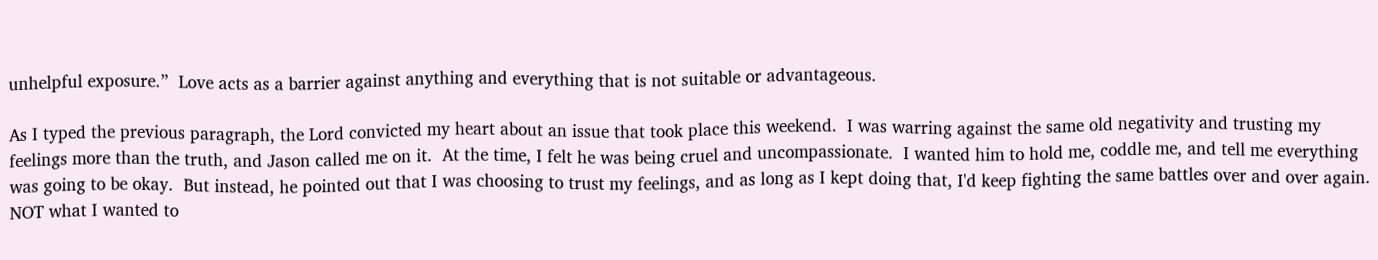unhelpful exposure.”  Love acts as a barrier against anything and everything that is not suitable or advantageous.

As I typed the previous paragraph, the Lord convicted my heart about an issue that took place this weekend.  I was warring against the same old negativity and trusting my feelings more than the truth, and Jason called me on it.  At the time, I felt he was being cruel and uncompassionate.  I wanted him to hold me, coddle me, and tell me everything was going to be okay.  But instead, he pointed out that I was choosing to trust my feelings, and as long as I kept doing that, I'd keep fighting the same battles over and over again.  NOT what I wanted to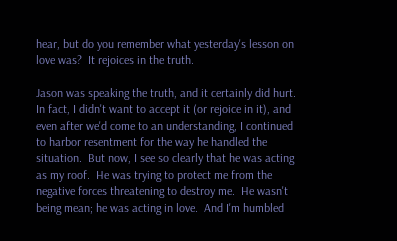hear, but do you remember what yesterday's lesson on love was?  It rejoices in the truth.

Jason was speaking the truth, and it certainly did hurt.  In fact, I didn't want to accept it (or rejoice in it), and even after we'd come to an understanding, I continued to harbor resentment for the way he handled the situation.  But now, I see so clearly that he was acting as my roof.  He was trying to protect me from the negative forces threatening to destroy me.  He wasn't being mean; he was acting in love.  And I'm humbled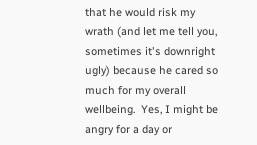that he would risk my wrath (and let me tell you, sometimes it's downright ugly) because he cared so much for my overall wellbeing.  Yes, I might be angry for a day or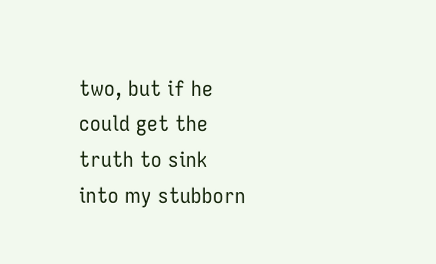two, but if he could get the truth to sink into my stubborn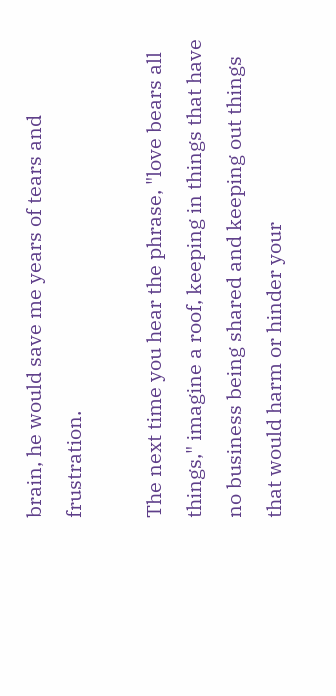brain, he would save me years of tears and frustration.

The next time you hear the phrase, "love bears all things," imagine a roof, keeping in things that have no business being shared and keeping out things that would harm or hinder your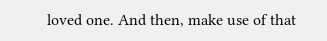loved one. And then, make use of that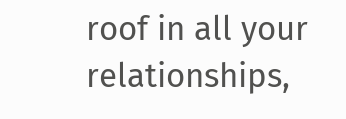roof in all your relationships,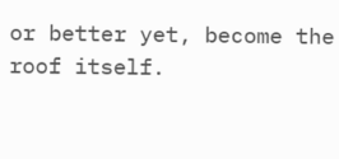or better yet, become the roof itself.